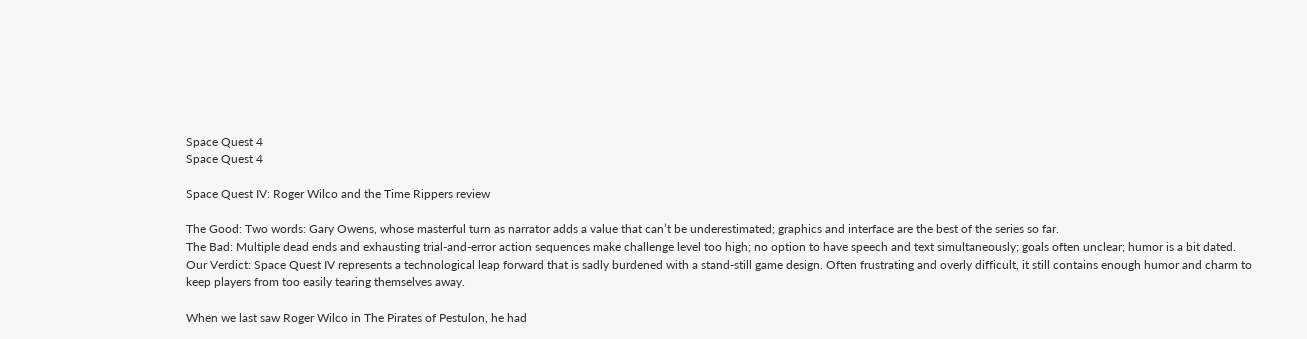Space Quest 4
Space Quest 4

Space Quest IV: Roger Wilco and the Time Rippers review

The Good: Two words: Gary Owens, whose masterful turn as narrator adds a value that can’t be underestimated; graphics and interface are the best of the series so far.
The Bad: Multiple dead ends and exhausting trial-and-error action sequences make challenge level too high; no option to have speech and text simultaneously; goals often unclear; humor is a bit dated.
Our Verdict: Space Quest IV represents a technological leap forward that is sadly burdened with a stand-still game design. Often frustrating and overly difficult, it still contains enough humor and charm to keep players from too easily tearing themselves away.

When we last saw Roger Wilco in The Pirates of Pestulon, he had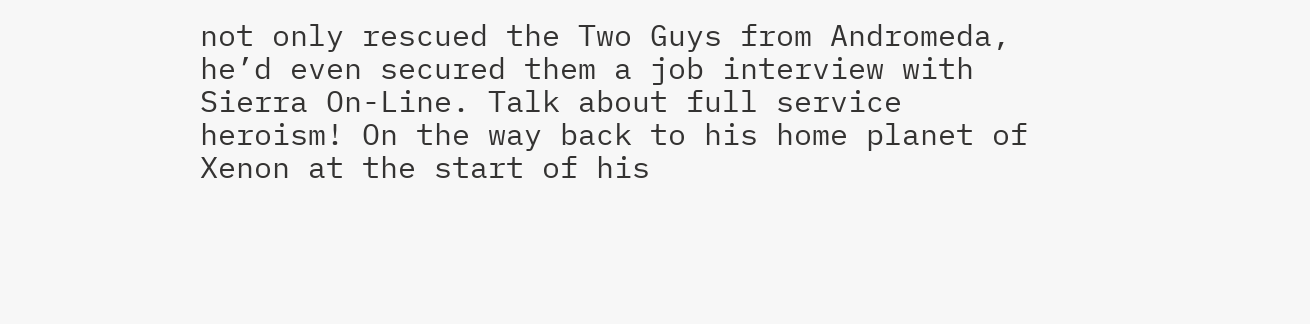not only rescued the Two Guys from Andromeda, he’d even secured them a job interview with Sierra On-Line. Talk about full service heroism! On the way back to his home planet of Xenon at the start of his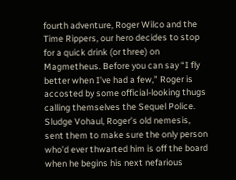fourth adventure, Roger Wilco and the Time Rippers, our hero decides to stop for a quick drink (or three) on Magmetheus. Before you can say “I fly better when I’ve had a few,” Roger is accosted by some official-looking thugs calling themselves the Sequel Police. Sludge Vohaul, Roger’s old nemesis, sent them to make sure the only person who’d ever thwarted him is off the board when he begins his next nefarious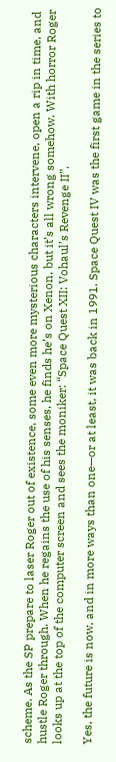scheme. As the SP prepare to laser Roger out of existence, some even more mysterious characters intervene, open a rip in time, and hustle Roger through. When he regains the use of his senses, he finds he’s on Xenon, but it’s all wrong somehow. With horror Roger looks up at the top of the computer screen and sees the moniker: “Space Quest XII: Vohaul’s Revenge II”.

Yes, the future is now, and in more ways than one—or at least, it was back in 1991. Space Quest IV was the first game in the series to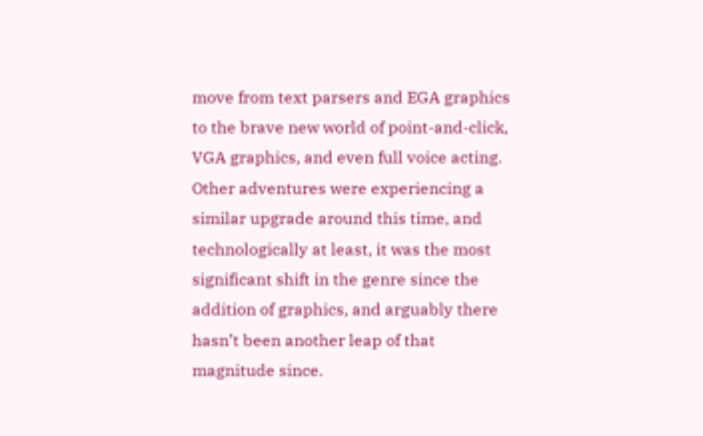move from text parsers and EGA graphics to the brave new world of point-and-click, VGA graphics, and even full voice acting. Other adventures were experiencing a similar upgrade around this time, and technologically at least, it was the most significant shift in the genre since the addition of graphics, and arguably there hasn’t been another leap of that magnitude since.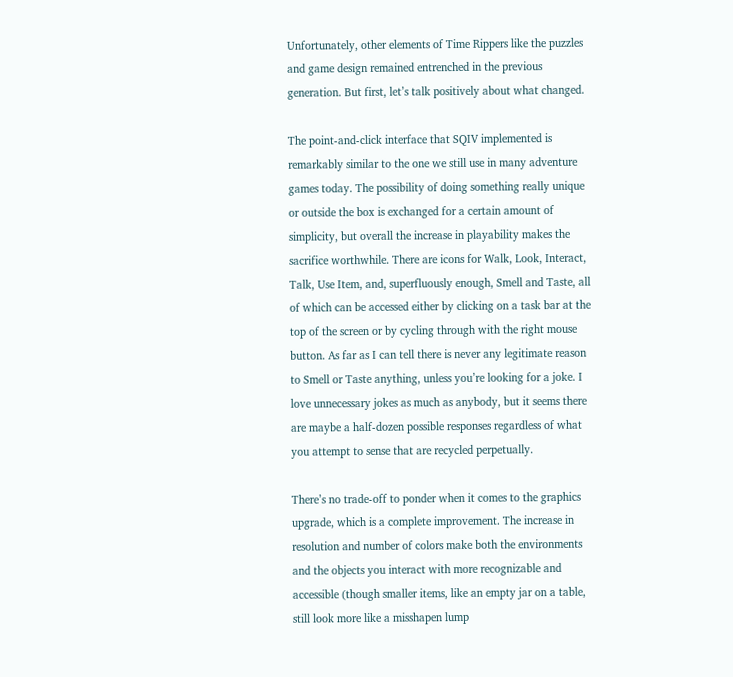Unfortunately, other elements of Time Rippers like the puzzles and game design remained entrenched in the previous generation. But first, let’s talk positively about what changed.

The point-and-click interface that SQIV implemented is remarkably similar to the one we still use in many adventure games today. The possibility of doing something really unique or outside the box is exchanged for a certain amount of simplicity, but overall the increase in playability makes the sacrifice worthwhile. There are icons for Walk, Look, Interact, Talk, Use Item, and, superfluously enough, Smell and Taste, all of which can be accessed either by clicking on a task bar at the top of the screen or by cycling through with the right mouse button. As far as I can tell there is never any legitimate reason to Smell or Taste anything, unless you’re looking for a joke. I love unnecessary jokes as much as anybody, but it seems there are maybe a half-dozen possible responses regardless of what you attempt to sense that are recycled perpetually.

There’s no trade-off to ponder when it comes to the graphics upgrade, which is a complete improvement. The increase in resolution and number of colors make both the environments and the objects you interact with more recognizable and accessible (though smaller items, like an empty jar on a table, still look more like a misshapen lump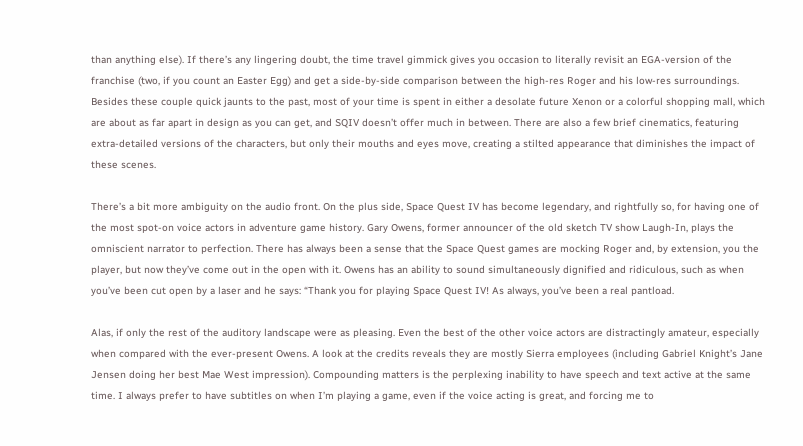than anything else). If there’s any lingering doubt, the time travel gimmick gives you occasion to literally revisit an EGA-version of the franchise (two, if you count an Easter Egg) and get a side-by-side comparison between the high-res Roger and his low-res surroundings. Besides these couple quick jaunts to the past, most of your time is spent in either a desolate future Xenon or a colorful shopping mall, which are about as far apart in design as you can get, and SQIV doesn’t offer much in between. There are also a few brief cinematics, featuring extra-detailed versions of the characters, but only their mouths and eyes move, creating a stilted appearance that diminishes the impact of these scenes.

There’s a bit more ambiguity on the audio front. On the plus side, Space Quest IV has become legendary, and rightfully so, for having one of the most spot-on voice actors in adventure game history. Gary Owens, former announcer of the old sketch TV show Laugh-In, plays the omniscient narrator to perfection. There has always been a sense that the Space Quest games are mocking Roger and, by extension, you the player, but now they’ve come out in the open with it. Owens has an ability to sound simultaneously dignified and ridiculous, such as when you’ve been cut open by a laser and he says: “Thank you for playing Space Quest IV! As always, you’ve been a real pantload.

Alas, if only the rest of the auditory landscape were as pleasing. Even the best of the other voice actors are distractingly amateur, especially when compared with the ever-present Owens. A look at the credits reveals they are mostly Sierra employees (including Gabriel Knight’s Jane Jensen doing her best Mae West impression). Compounding matters is the perplexing inability to have speech and text active at the same time. I always prefer to have subtitles on when I’m playing a game, even if the voice acting is great, and forcing me to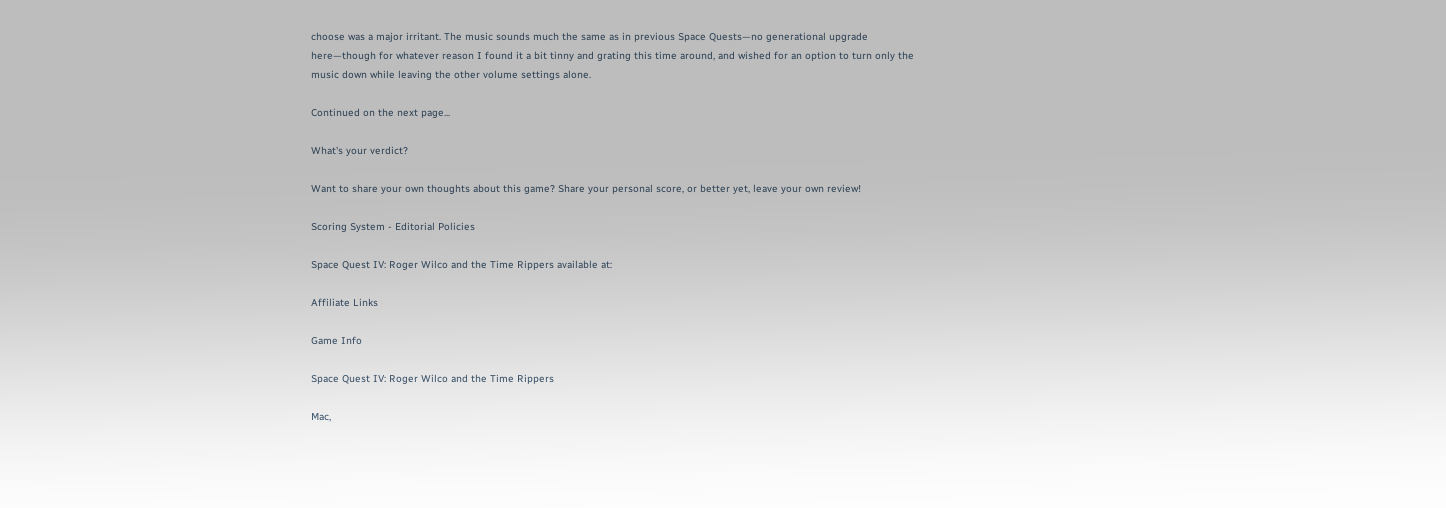choose was a major irritant. The music sounds much the same as in previous Space Quests—no generational upgrade here—though for whatever reason I found it a bit tinny and grating this time around, and wished for an option to turn only the music down while leaving the other volume settings alone.

Continued on the next page...

What's your verdict?

Want to share your own thoughts about this game? Share your personal score, or better yet, leave your own review!

Scoring System - Editorial Policies

Space Quest IV: Roger Wilco and the Time Rippers available at:

Affiliate Links

Game Info

Space Quest IV: Roger Wilco and the Time Rippers

Mac,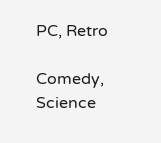PC, Retro

Comedy, Science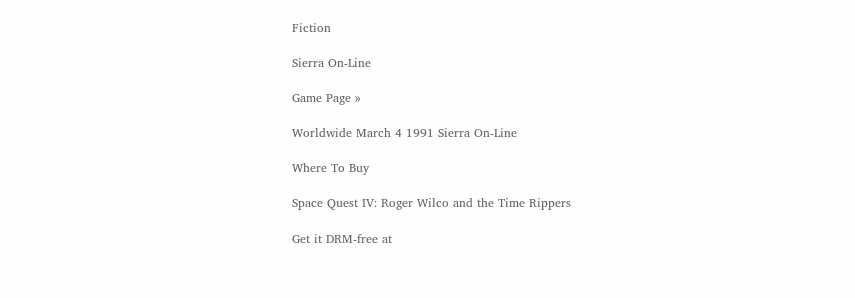Fiction

Sierra On-Line

Game Page »

Worldwide March 4 1991 Sierra On-Line

Where To Buy

Space Quest IV: Roger Wilco and the Time Rippers

Get it DRM-free at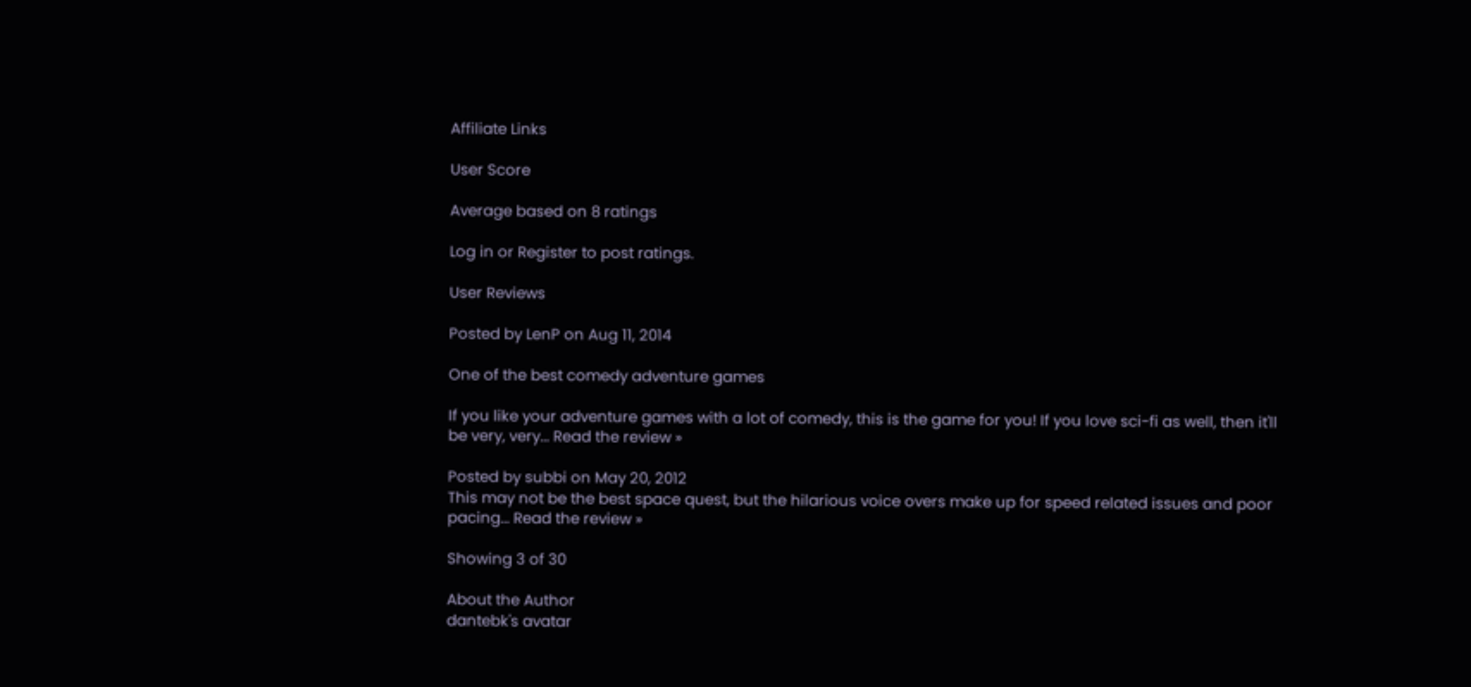Affiliate Links

User Score

Average based on 8 ratings

Log in or Register to post ratings.

User Reviews

Posted by LenP on Aug 11, 2014

One of the best comedy adventure games

If you like your adventure games with a lot of comedy, this is the game for you! If you love sci-fi as well, then it'll be very, very... Read the review »

Posted by subbi on May 20, 2012
This may not be the best space quest, but the hilarious voice overs make up for speed related issues and poor pacing... Read the review »

Showing 3 of 30

About the Author
dantebk's avatar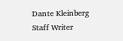Dante Kleinberg
Staff Writer